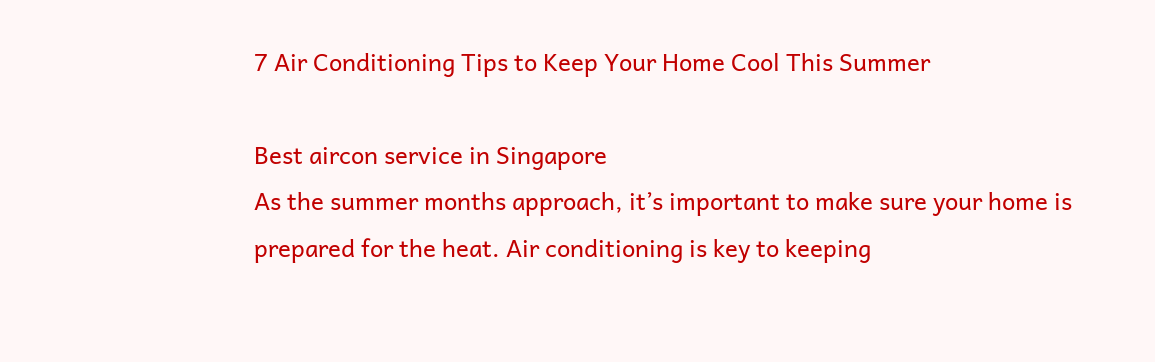7 Air Conditioning Tips to Keep Your Home Cool This Summer

Best aircon service in Singapore
As the summer months approach, it’s important to make sure your home is prepared for the heat. Air conditioning is key to keeping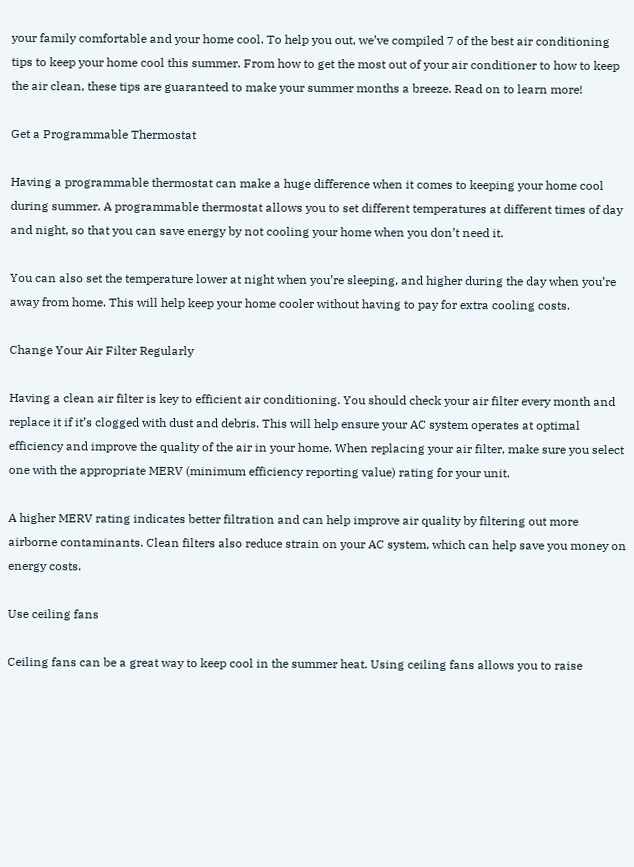your family comfortable and your home cool. To help you out, we’ve compiled 7 of the best air conditioning tips to keep your home cool this summer. From how to get the most out of your air conditioner to how to keep the air clean, these tips are guaranteed to make your summer months a breeze. Read on to learn more!

Get a Programmable Thermostat

Having a programmable thermostat can make a huge difference when it comes to keeping your home cool during summer. A programmable thermostat allows you to set different temperatures at different times of day and night, so that you can save energy by not cooling your home when you don’t need it.

You can also set the temperature lower at night when you’re sleeping, and higher during the day when you’re away from home. This will help keep your home cooler without having to pay for extra cooling costs.

Change Your Air Filter Regularly

Having a clean air filter is key to efficient air conditioning. You should check your air filter every month and replace it if it’s clogged with dust and debris. This will help ensure your AC system operates at optimal efficiency and improve the quality of the air in your home. When replacing your air filter, make sure you select one with the appropriate MERV (minimum efficiency reporting value) rating for your unit.

A higher MERV rating indicates better filtration and can help improve air quality by filtering out more airborne contaminants. Clean filters also reduce strain on your AC system, which can help save you money on energy costs.

Use ceiling fans

Ceiling fans can be a great way to keep cool in the summer heat. Using ceiling fans allows you to raise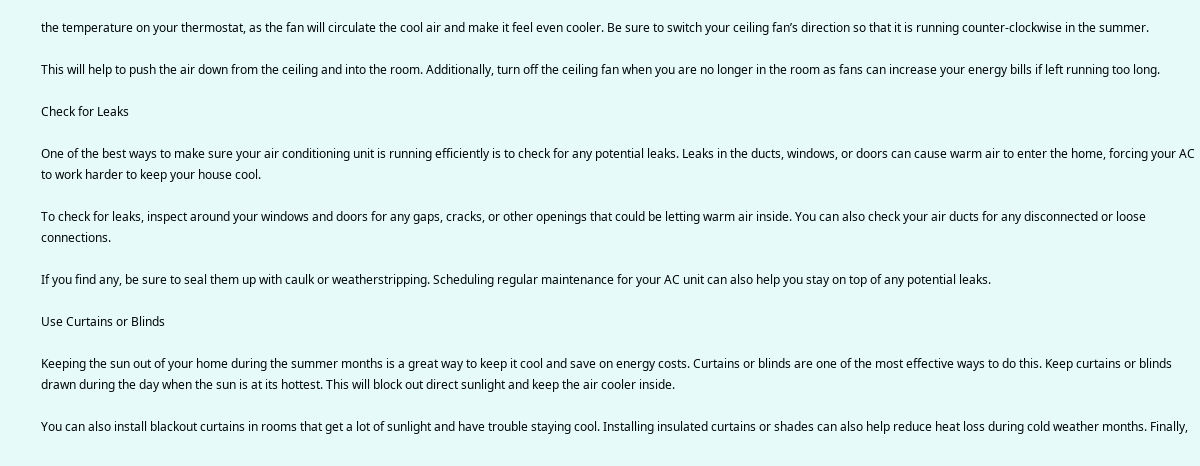the temperature on your thermostat, as the fan will circulate the cool air and make it feel even cooler. Be sure to switch your ceiling fan’s direction so that it is running counter-clockwise in the summer.

This will help to push the air down from the ceiling and into the room. Additionally, turn off the ceiling fan when you are no longer in the room as fans can increase your energy bills if left running too long.

Check for Leaks

One of the best ways to make sure your air conditioning unit is running efficiently is to check for any potential leaks. Leaks in the ducts, windows, or doors can cause warm air to enter the home, forcing your AC to work harder to keep your house cool.

To check for leaks, inspect around your windows and doors for any gaps, cracks, or other openings that could be letting warm air inside. You can also check your air ducts for any disconnected or loose connections.

If you find any, be sure to seal them up with caulk or weatherstripping. Scheduling regular maintenance for your AC unit can also help you stay on top of any potential leaks.

Use Curtains or Blinds

Keeping the sun out of your home during the summer months is a great way to keep it cool and save on energy costs. Curtains or blinds are one of the most effective ways to do this. Keep curtains or blinds drawn during the day when the sun is at its hottest. This will block out direct sunlight and keep the air cooler inside.

You can also install blackout curtains in rooms that get a lot of sunlight and have trouble staying cool. Installing insulated curtains or shades can also help reduce heat loss during cold weather months. Finally,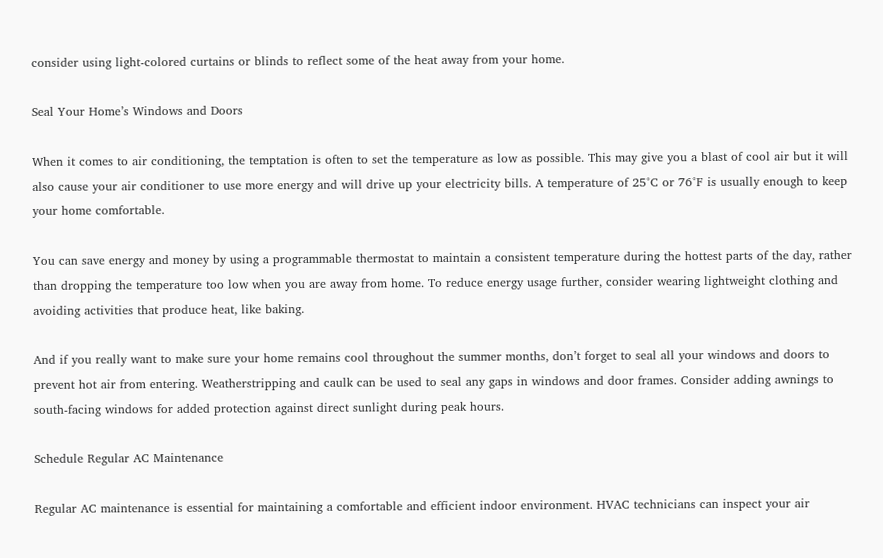consider using light-colored curtains or blinds to reflect some of the heat away from your home.

Seal Your Home’s Windows and Doors

When it comes to air conditioning, the temptation is often to set the temperature as low as possible. This may give you a blast of cool air but it will also cause your air conditioner to use more energy and will drive up your electricity bills. A temperature of 25°C or 76°F is usually enough to keep your home comfortable.

You can save energy and money by using a programmable thermostat to maintain a consistent temperature during the hottest parts of the day, rather than dropping the temperature too low when you are away from home. To reduce energy usage further, consider wearing lightweight clothing and avoiding activities that produce heat, like baking.

And if you really want to make sure your home remains cool throughout the summer months, don’t forget to seal all your windows and doors to prevent hot air from entering. Weatherstripping and caulk can be used to seal any gaps in windows and door frames. Consider adding awnings to south-facing windows for added protection against direct sunlight during peak hours.

Schedule Regular AC Maintenance

Regular AC maintenance is essential for maintaining a comfortable and efficient indoor environment. HVAC technicians can inspect your air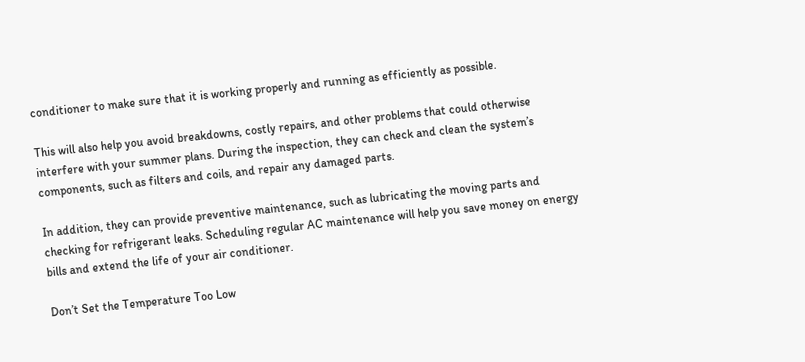conditioner to make sure that it is working properly and running as efficiently as possible.

This will also help you avoid breakdowns, costly repairs, and other problems that could otherwise interfere with your summer plans. During the inspection, they can check and clean the system’s components, such as filters and coils, and repair any damaged parts.

In addition, they can provide preventive maintenance, such as lubricating the moving parts and checking for refrigerant leaks. Scheduling regular AC maintenance will help you save money on energy bills and extend the life of your air conditioner.

Don’t Set the Temperature Too Low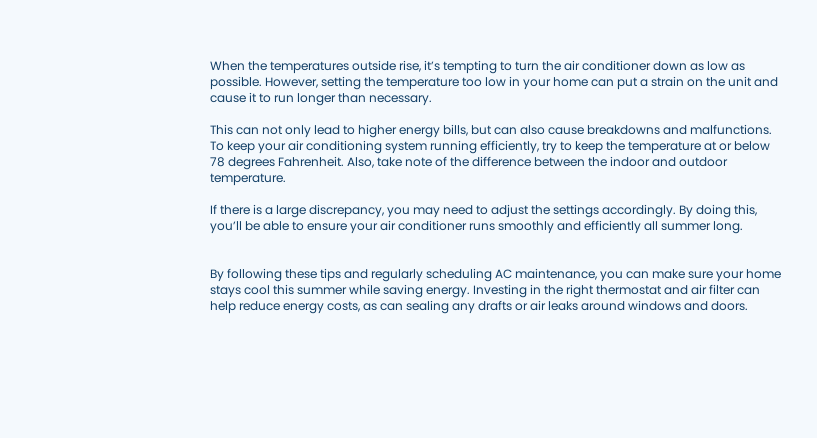When the temperatures outside rise, it’s tempting to turn the air conditioner down as low as possible. However, setting the temperature too low in your home can put a strain on the unit and cause it to run longer than necessary.

This can not only lead to higher energy bills, but can also cause breakdowns and malfunctions. To keep your air conditioning system running efficiently, try to keep the temperature at or below 78 degrees Fahrenheit. Also, take note of the difference between the indoor and outdoor temperature.

If there is a large discrepancy, you may need to adjust the settings accordingly. By doing this, you’ll be able to ensure your air conditioner runs smoothly and efficiently all summer long.


By following these tips and regularly scheduling AC maintenance, you can make sure your home stays cool this summer while saving energy. Investing in the right thermostat and air filter can help reduce energy costs, as can sealing any drafts or air leaks around windows and doors.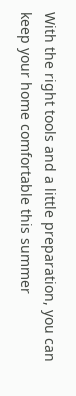With the right tools and a little preparation, you can keep your home comfortable this summer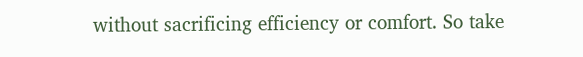without sacrificing efficiency or comfort. So take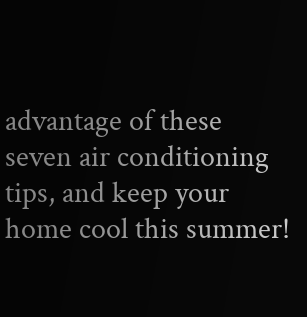advantage of these seven air conditioning tips, and keep your home cool this summer!